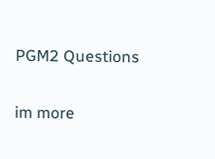PGM2 Questions

im more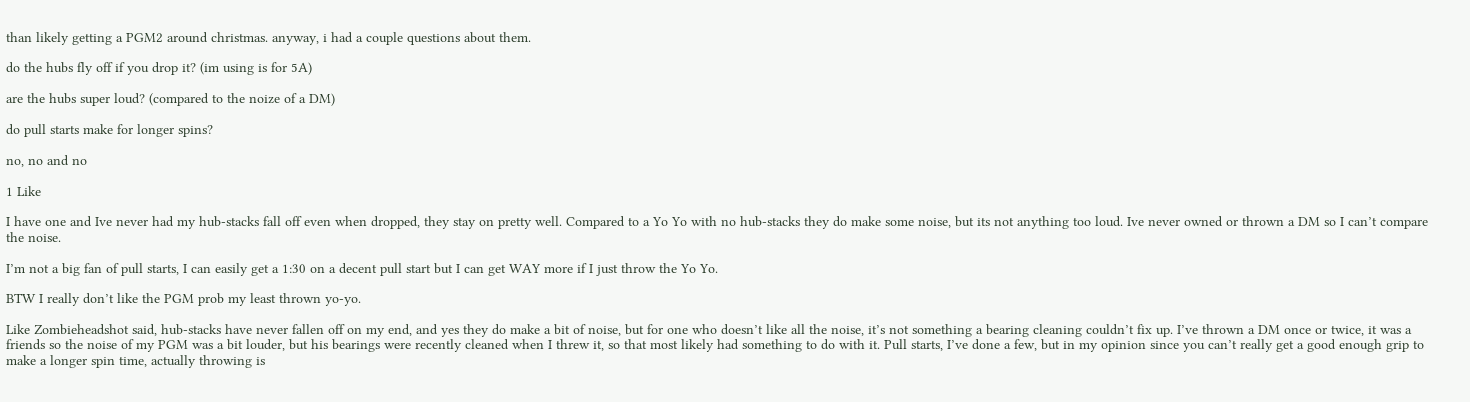than likely getting a PGM2 around christmas. anyway, i had a couple questions about them.

do the hubs fly off if you drop it? (im using is for 5A)

are the hubs super loud? (compared to the noize of a DM)

do pull starts make for longer spins?

no, no and no

1 Like

I have one and Ive never had my hub-stacks fall off even when dropped, they stay on pretty well. Compared to a Yo Yo with no hub-stacks they do make some noise, but its not anything too loud. Ive never owned or thrown a DM so I can’t compare the noise.

I’m not a big fan of pull starts, I can easily get a 1:30 on a decent pull start but I can get WAY more if I just throw the Yo Yo.

BTW I really don’t like the PGM prob my least thrown yo-yo.

Like Zombieheadshot said, hub-stacks have never fallen off on my end, and yes they do make a bit of noise, but for one who doesn’t like all the noise, it’s not something a bearing cleaning couldn’t fix up. I’ve thrown a DM once or twice, it was a friends so the noise of my PGM was a bit louder, but his bearings were recently cleaned when I threw it, so that most likely had something to do with it. Pull starts, I’ve done a few, but in my opinion since you can’t really get a good enough grip to make a longer spin time, actually throwing is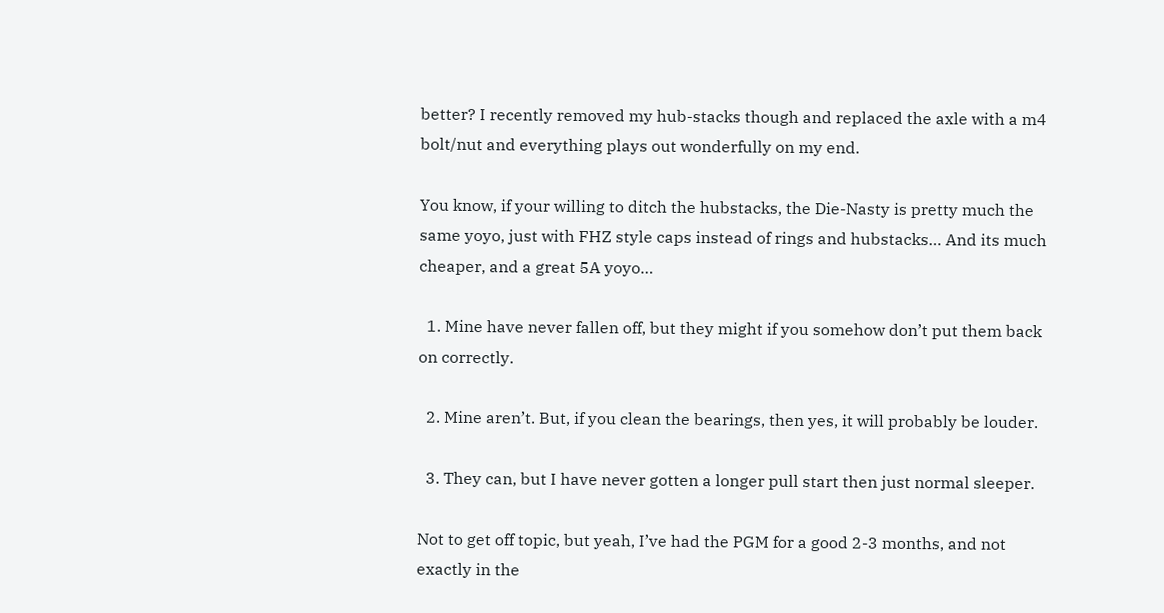better? I recently removed my hub-stacks though and replaced the axle with a m4 bolt/nut and everything plays out wonderfully on my end.

You know, if your willing to ditch the hubstacks, the Die-Nasty is pretty much the same yoyo, just with FHZ style caps instead of rings and hubstacks… And its much cheaper, and a great 5A yoyo…

  1. Mine have never fallen off, but they might if you somehow don’t put them back on correctly.

  2. Mine aren’t. But, if you clean the bearings, then yes, it will probably be louder.

  3. They can, but I have never gotten a longer pull start then just normal sleeper.

Not to get off topic, but yeah, I’ve had the PGM for a good 2-3 months, and not exactly in the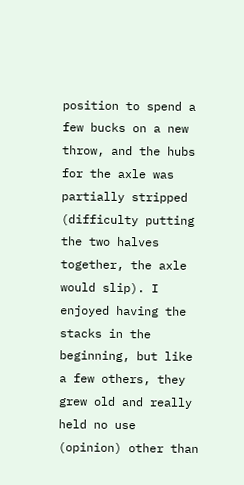position to spend a few bucks on a new throw, and the hubs for the axle was partially stripped (difficulty putting the two halves together, the axle would slip). I enjoyed having the stacks in the beginning, but like a few others, they grew old and really held no use (opinion) other than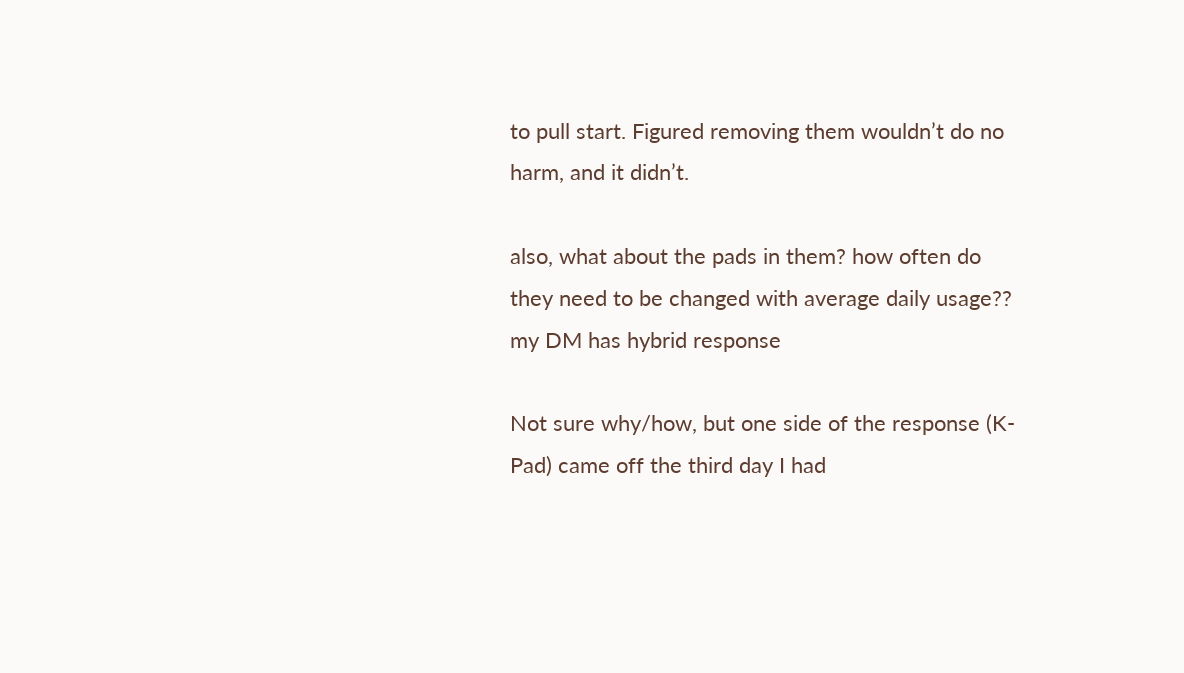to pull start. Figured removing them wouldn’t do no harm, and it didn’t.

also, what about the pads in them? how often do they need to be changed with average daily usage?? my DM has hybrid response

Not sure why/how, but one side of the response (K-Pad) came off the third day I had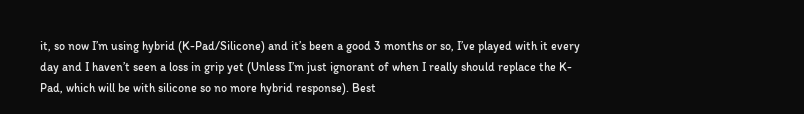it, so now I’m using hybrid (K-Pad/Silicone) and it’s been a good 3 months or so, I’ve played with it every day and I haven’t seen a loss in grip yet (Unless I’m just ignorant of when I really should replace the K-Pad, which will be with silicone so no more hybrid response). Best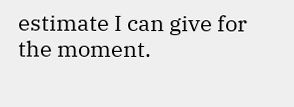estimate I can give for the moment.